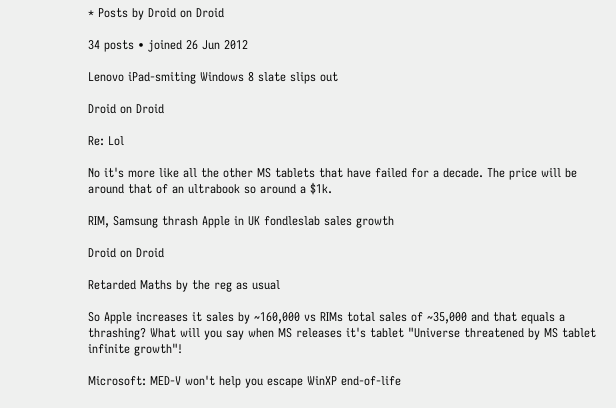* Posts by Droid on Droid

34 posts • joined 26 Jun 2012

Lenovo iPad-smiting Windows 8 slate slips out

Droid on Droid

Re: Lol

No it's more like all the other MS tablets that have failed for a decade. The price will be around that of an ultrabook so around a $1k.

RIM, Samsung thrash Apple in UK fondleslab sales growth

Droid on Droid

Retarded Maths by the reg as usual

So Apple increases it sales by ~160,000 vs RIMs total sales of ~35,000 and that equals a thrashing? What will you say when MS releases it's tablet "Universe threatened by MS tablet infinite growth"!

Microsoft: MED-V won't help you escape WinXP end-of-life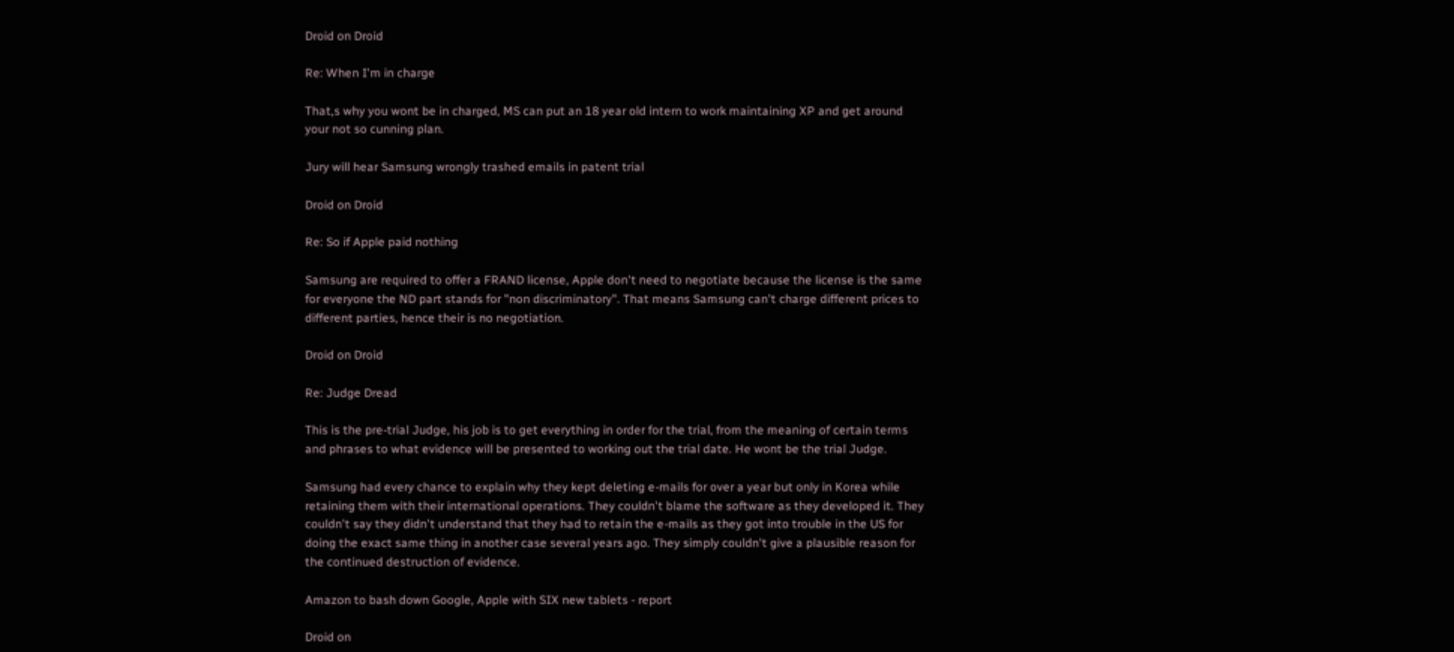Droid on Droid

Re: When I'm in charge

That,s why you wont be in charged, MS can put an 18 year old intern to work maintaining XP and get around your not so cunning plan.

Jury will hear Samsung wrongly trashed emails in patent trial

Droid on Droid

Re: So if Apple paid nothing

Samsung are required to offer a FRAND license, Apple don't need to negotiate because the license is the same for everyone the ND part stands for "non discriminatory". That means Samsung can't charge different prices to different parties, hence their is no negotiation.

Droid on Droid

Re: Judge Dread

This is the pre-trial Judge, his job is to get everything in order for the trial, from the meaning of certain terms and phrases to what evidence will be presented to working out the trial date. He wont be the trial Judge.

Samsung had every chance to explain why they kept deleting e-mails for over a year but only in Korea while retaining them with their international operations. They couldn't blame the software as they developed it. They couldn't say they didn't understand that they had to retain the e-mails as they got into trouble in the US for doing the exact same thing in another case several years ago. They simply couldn't give a plausible reason for the continued destruction of evidence.

Amazon to bash down Google, Apple with SIX new tablets - report

Droid on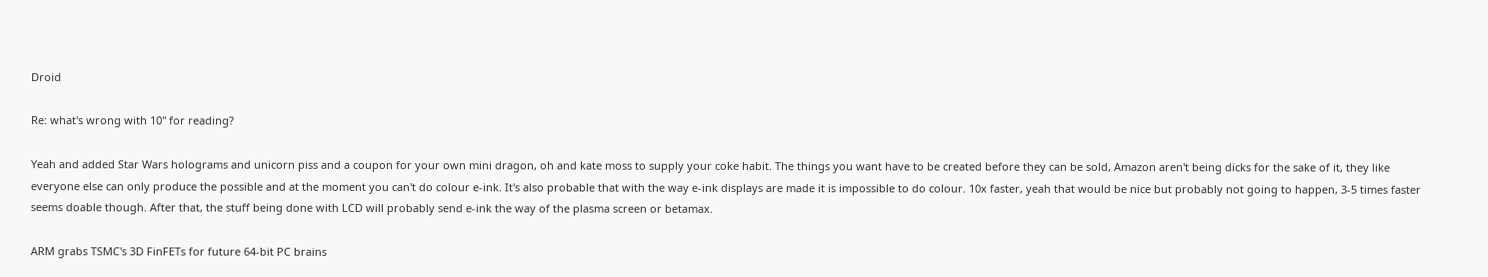Droid

Re: what's wrong with 10" for reading?

Yeah and added Star Wars holograms and unicorn piss and a coupon for your own mini dragon, oh and kate moss to supply your coke habit. The things you want have to be created before they can be sold, Amazon aren't being dicks for the sake of it, they like everyone else can only produce the possible and at the moment you can't do colour e-ink. It's also probable that with the way e-ink displays are made it is impossible to do colour. 10x faster, yeah that would be nice but probably not going to happen, 3-5 times faster seems doable though. After that, the stuff being done with LCD will probably send e-ink the way of the plasma screen or betamax.

ARM grabs TSMC's 3D FinFETs for future 64-bit PC brains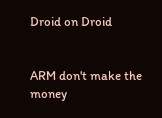Droid on Droid


ARM don't make the money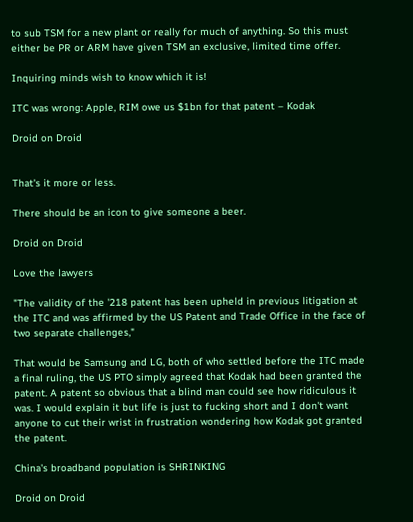to sub TSM for a new plant or really for much of anything. So this must either be PR or ARM have given TSM an exclusive, limited time offer.

Inquiring minds wish to know which it is!

ITC was wrong: Apple, RIM owe us $1bn for that patent – Kodak

Droid on Droid


That's it more or less.

There should be an icon to give someone a beer.

Droid on Droid

Love the lawyers

"The validity of the '218 patent has been upheld in previous litigation at the ITC and was affirmed by the US Patent and Trade Office in the face of two separate challenges,"

That would be Samsung and LG, both of who settled before the ITC made a final ruling, the US PTO simply agreed that Kodak had been granted the patent. A patent so obvious that a blind man could see how ridiculous it was. I would explain it but life is just to fucking short and I don't want anyone to cut their wrist in frustration wondering how Kodak got granted the patent.

China's broadband population is SHRINKING

Droid on Droid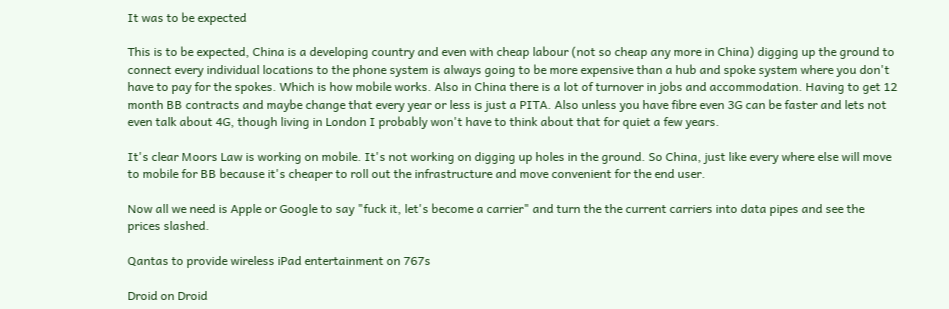It was to be expected

This is to be expected, China is a developing country and even with cheap labour (not so cheap any more in China) digging up the ground to connect every individual locations to the phone system is always going to be more expensive than a hub and spoke system where you don't have to pay for the spokes. Which is how mobile works. Also in China there is a lot of turnover in jobs and accommodation. Having to get 12 month BB contracts and maybe change that every year or less is just a PITA. Also unless you have fibre even 3G can be faster and lets not even talk about 4G, though living in London I probably won't have to think about that for quiet a few years.

It's clear Moors Law is working on mobile. It's not working on digging up holes in the ground. So China, just like every where else will move to mobile for BB because it's cheaper to roll out the infrastructure and move convenient for the end user.

Now all we need is Apple or Google to say "fuck it, let's become a carrier" and turn the the current carriers into data pipes and see the prices slashed.

Qantas to provide wireless iPad entertainment on 767s

Droid on Droid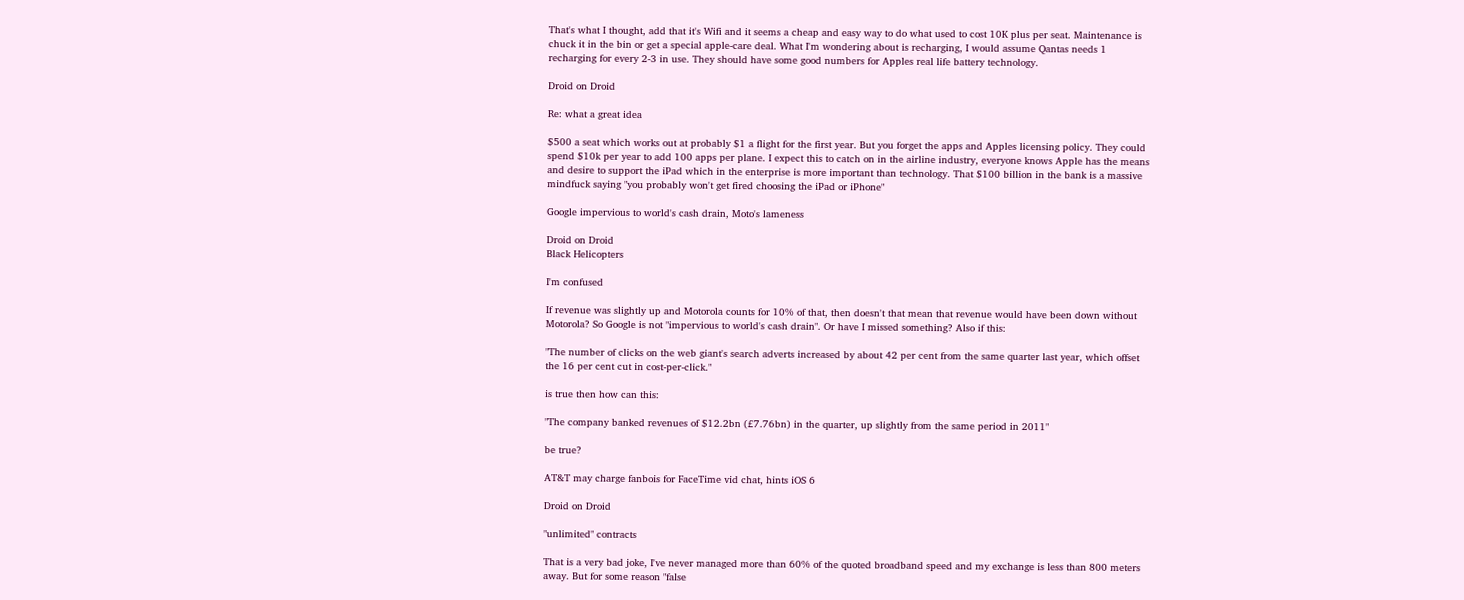That's what I thought, add that it's Wifi and it seems a cheap and easy way to do what used to cost 10K plus per seat. Maintenance is chuck it in the bin or get a special apple-care deal. What I'm wondering about is recharging, I would assume Qantas needs 1 recharging for every 2-3 in use. They should have some good numbers for Apples real life battery technology.

Droid on Droid

Re: what a great idea

$500 a seat which works out at probably $1 a flight for the first year. But you forget the apps and Apples licensing policy. They could spend $10k per year to add 100 apps per plane. I expect this to catch on in the airline industry, everyone knows Apple has the means and desire to support the iPad which in the enterprise is more important than technology. That $100 billion in the bank is a massive mindfuck saying "you probably won't get fired choosing the iPad or iPhone"

Google impervious to world's cash drain, Moto's lameness

Droid on Droid
Black Helicopters

I'm confused

If revenue was slightly up and Motorola counts for 10% of that, then doesn't that mean that revenue would have been down without Motorola? So Google is not "impervious to world's cash drain". Or have I missed something? Also if this:

"The number of clicks on the web giant's search adverts increased by about 42 per cent from the same quarter last year, which offset the 16 per cent cut in cost-per-click."

is true then how can this:

"The company banked revenues of $12.2bn (£7.76bn) in the quarter, up slightly from the same period in 2011"

be true?

AT&T may charge fanbois for FaceTime vid chat, hints iOS 6

Droid on Droid

"unlimited" contracts

That is a very bad joke, I've never managed more than 60% of the quoted broadband speed and my exchange is less than 800 meters away. But for some reason "false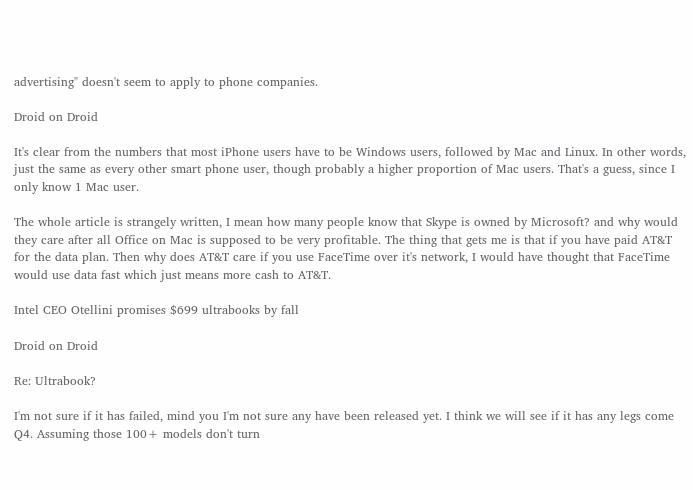advertising" doesn't seem to apply to phone companies.

Droid on Droid

It's clear from the numbers that most iPhone users have to be Windows users, followed by Mac and Linux. In other words, just the same as every other smart phone user, though probably a higher proportion of Mac users. That's a guess, since I only know 1 Mac user.

The whole article is strangely written, I mean how many people know that Skype is owned by Microsoft? and why would they care after all Office on Mac is supposed to be very profitable. The thing that gets me is that if you have paid AT&T for the data plan. Then why does AT&T care if you use FaceTime over it's network, I would have thought that FaceTime would use data fast which just means more cash to AT&T.

Intel CEO Otellini promises $699 ultrabooks by fall

Droid on Droid

Re: Ultrabook?

I'm not sure if it has failed, mind you I'm not sure any have been released yet. I think we will see if it has any legs come Q4. Assuming those 100+ models don't turn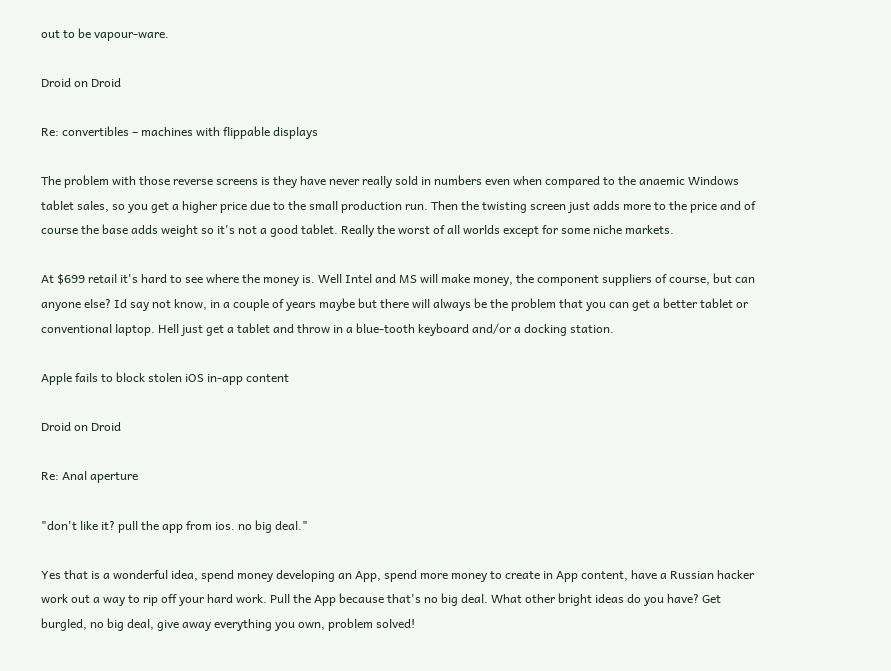out to be vapour-ware.

Droid on Droid

Re: convertibles – machines with flippable displays

The problem with those reverse screens is they have never really sold in numbers even when compared to the anaemic Windows tablet sales, so you get a higher price due to the small production run. Then the twisting screen just adds more to the price and of course the base adds weight so it's not a good tablet. Really the worst of all worlds except for some niche markets.

At $699 retail it's hard to see where the money is. Well Intel and MS will make money, the component suppliers of course, but can anyone else? Id say not know, in a couple of years maybe but there will always be the problem that you can get a better tablet or conventional laptop. Hell just get a tablet and throw in a blue-tooth keyboard and/or a docking station.

Apple fails to block stolen iOS in-app content

Droid on Droid

Re: Anal aperture

"don't like it? pull the app from ios. no big deal."

Yes that is a wonderful idea, spend money developing an App, spend more money to create in App content, have a Russian hacker work out a way to rip off your hard work. Pull the App because that's no big deal. What other bright ideas do you have? Get burgled, no big deal, give away everything you own, problem solved!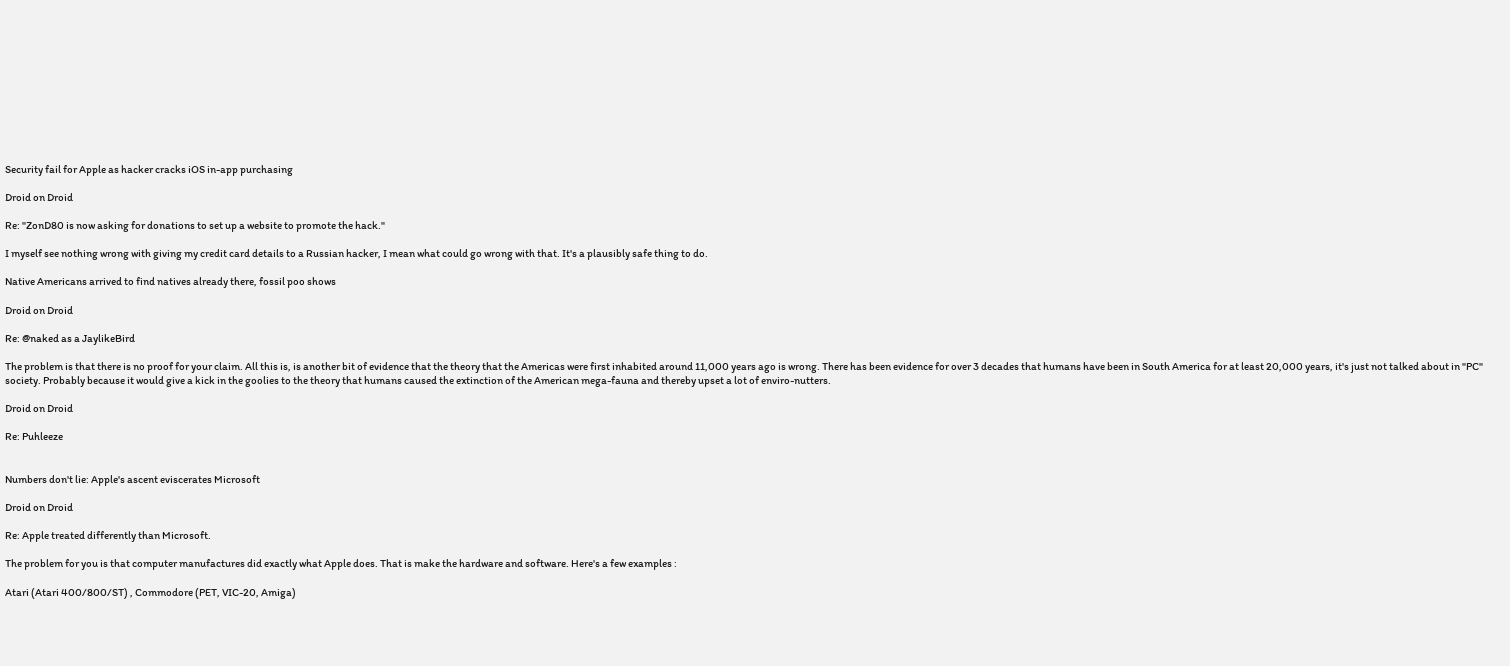Security fail for Apple as hacker cracks iOS in-app purchasing

Droid on Droid

Re: "ZonD80 is now asking for donations to set up a website to promote the hack."

I myself see nothing wrong with giving my credit card details to a Russian hacker, I mean what could go wrong with that. It's a plausibly safe thing to do.

Native Americans arrived to find natives already there, fossil poo shows

Droid on Droid

Re: @naked as a JaylikeBird

The problem is that there is no proof for your claim. All this is, is another bit of evidence that the theory that the Americas were first inhabited around 11,000 years ago is wrong. There has been evidence for over 3 decades that humans have been in South America for at least 20,000 years, it's just not talked about in "PC" society. Probably because it would give a kick in the goolies to the theory that humans caused the extinction of the American mega-fauna and thereby upset a lot of enviro-nutters.

Droid on Droid

Re: Puhleeze


Numbers don't lie: Apple's ascent eviscerates Microsoft

Droid on Droid

Re: Apple treated differently than Microsoft.

The problem for you is that computer manufactures did exactly what Apple does. That is make the hardware and software. Here's a few examples :

Atari (Atari 400/800/ST) , Commodore (PET, VIC-20, Amiga)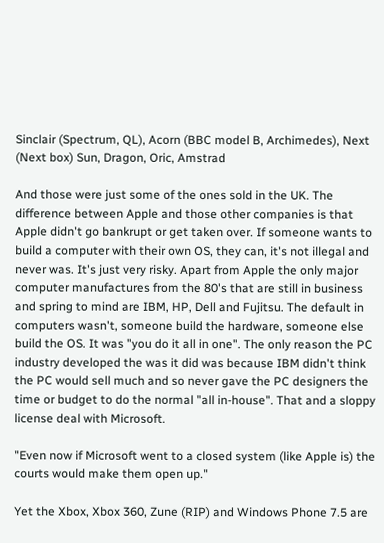Sinclair (Spectrum, QL), Acorn (BBC model B, Archimedes), Next (Next box) Sun, Dragon, Oric, Amstrad

And those were just some of the ones sold in the UK. The difference between Apple and those other companies is that Apple didn't go bankrupt or get taken over. If someone wants to build a computer with their own OS, they can, it's not illegal and never was. It's just very risky. Apart from Apple the only major computer manufactures from the 80's that are still in business and spring to mind are IBM, HP, Dell and Fujitsu. The default in computers wasn't, someone build the hardware, someone else build the OS. It was "you do it all in one". The only reason the PC industry developed the was it did was because IBM didn't think the PC would sell much and so never gave the PC designers the time or budget to do the normal "all in-house". That and a sloppy license deal with Microsoft.

"Even now if Microsoft went to a closed system (like Apple is) the courts would make them open up."

Yet the Xbox, Xbox 360, Zune (RIP) and Windows Phone 7.5 are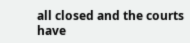all closed and the courts have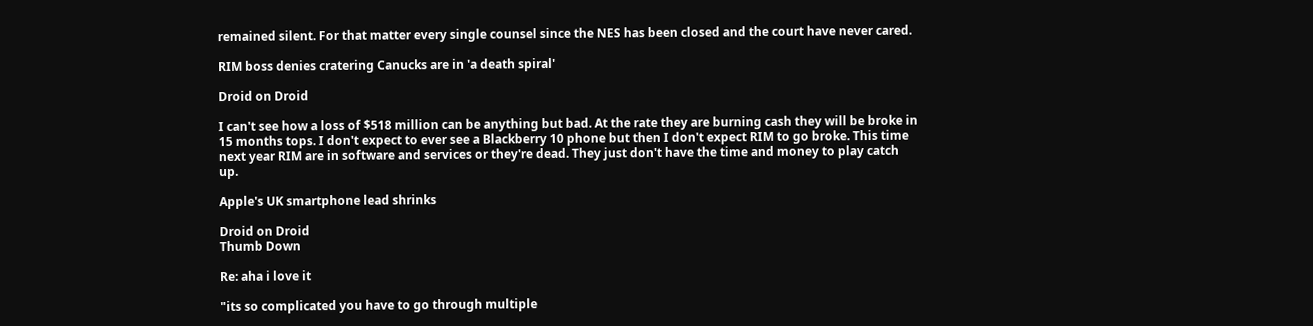remained silent. For that matter every single counsel since the NES has been closed and the court have never cared.

RIM boss denies cratering Canucks are in 'a death spiral'

Droid on Droid

I can't see how a loss of $518 million can be anything but bad. At the rate they are burning cash they will be broke in 15 months tops. I don't expect to ever see a Blackberry 10 phone but then I don't expect RIM to go broke. This time next year RIM are in software and services or they're dead. They just don't have the time and money to play catch up.

Apple's UK smartphone lead shrinks

Droid on Droid
Thumb Down

Re: aha i love it

"its so complicated you have to go through multiple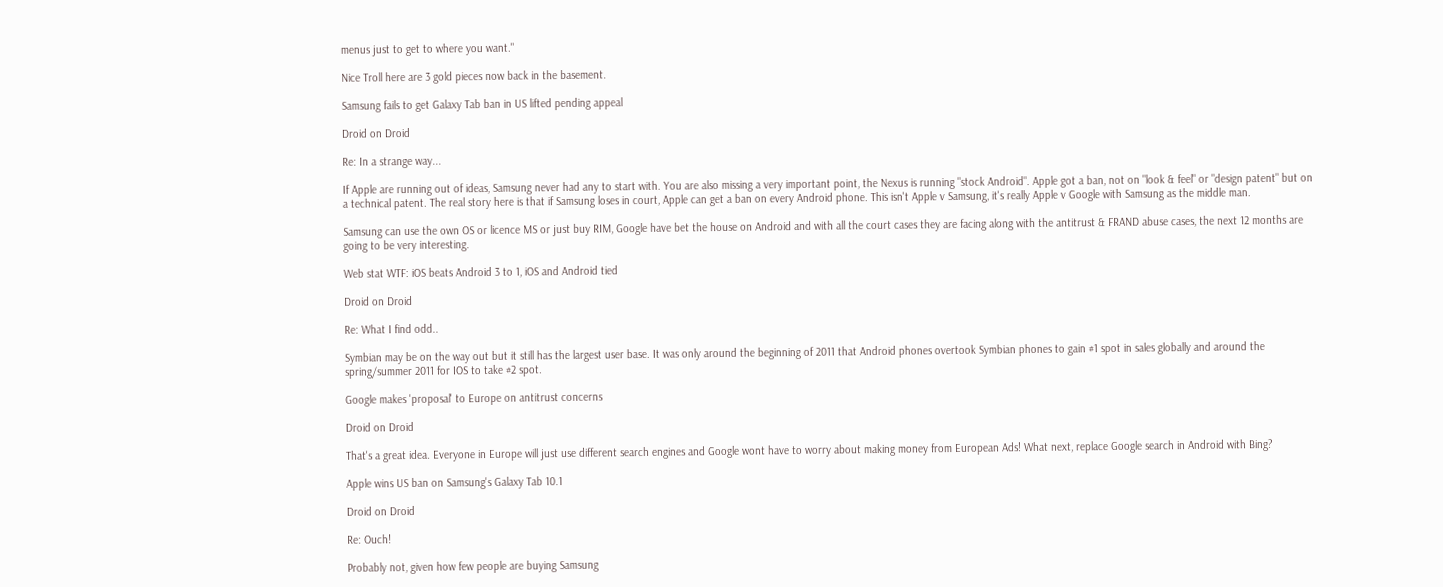menus just to get to where you want."

Nice Troll here are 3 gold pieces now back in the basement.

Samsung fails to get Galaxy Tab ban in US lifted pending appeal

Droid on Droid

Re: In a strange way...

If Apple are running out of ideas, Samsung never had any to start with. You are also missing a very important point, the Nexus is running "stock Android". Apple got a ban, not on "look & feel" or "design patent" but on a technical patent. The real story here is that if Samsung loses in court, Apple can get a ban on every Android phone. This isn't Apple v Samsung, it's really Apple v Google with Samsung as the middle man.

Samsung can use the own OS or licence MS or just buy RIM, Google have bet the house on Android and with all the court cases they are facing along with the antitrust & FRAND abuse cases, the next 12 months are going to be very interesting.

Web stat WTF: iOS beats Android 3 to 1, iOS and Android tied

Droid on Droid

Re: What I find odd..

Symbian may be on the way out but it still has the largest user base. It was only around the beginning of 2011 that Android phones overtook Symbian phones to gain #1 spot in sales globally and around the spring/summer 2011 for IOS to take #2 spot.

Google makes 'proposal' to Europe on antitrust concerns

Droid on Droid

That's a great idea. Everyone in Europe will just use different search engines and Google wont have to worry about making money from European Ads! What next, replace Google search in Android with Bing?

Apple wins US ban on Samsung's Galaxy Tab 10.1

Droid on Droid

Re: Ouch!

Probably not, given how few people are buying Samsung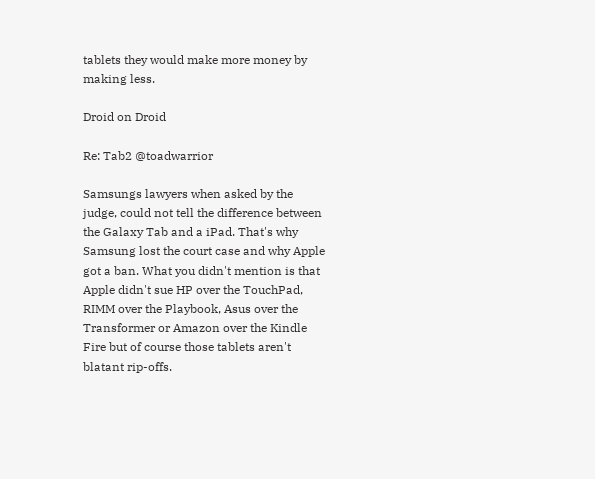tablets they would make more money by making less.

Droid on Droid

Re: Tab2 @toadwarrior

Samsungs lawyers when asked by the judge, could not tell the difference between the Galaxy Tab and a iPad. That's why Samsung lost the court case and why Apple got a ban. What you didn't mention is that Apple didn't sue HP over the TouchPad, RIMM over the Playbook, Asus over the Transformer or Amazon over the Kindle Fire but of course those tablets aren't blatant rip-offs.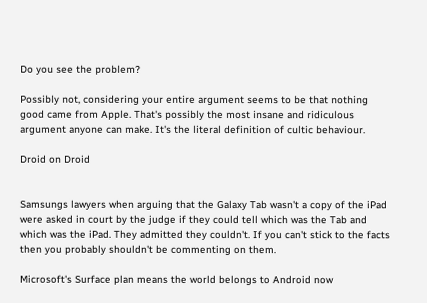Do you see the problem?

Possibly not, considering your entire argument seems to be that nothing good came from Apple. That's possibly the most insane and ridiculous argument anyone can make. It's the literal definition of cultic behaviour.

Droid on Droid


Samsungs lawyers when arguing that the Galaxy Tab wasn't a copy of the iPad were asked in court by the judge if they could tell which was the Tab and which was the iPad. They admitted they couldn't. If you can't stick to the facts then you probably shouldn't be commenting on them.

Microsoft's Surface plan means the world belongs to Android now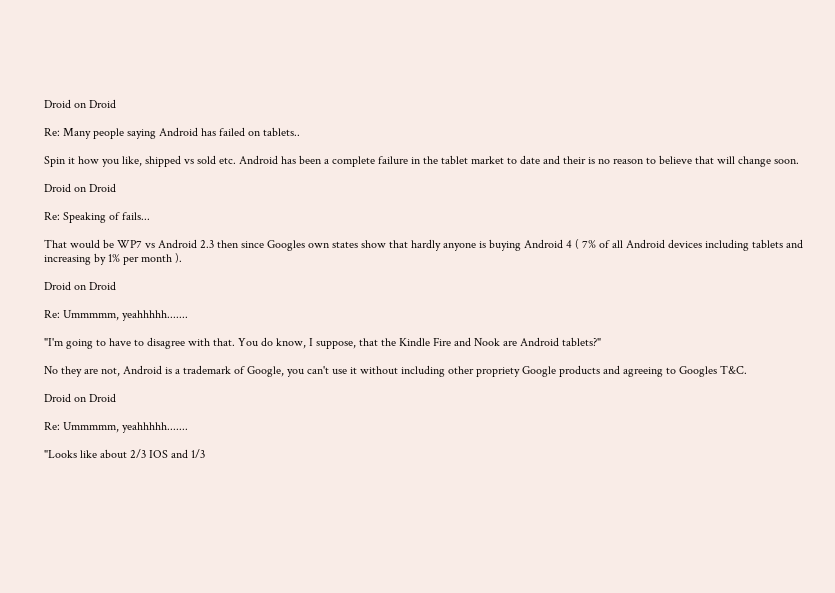Droid on Droid

Re: Many people saying Android has failed on tablets..

Spin it how you like, shipped vs sold etc. Android has been a complete failure in the tablet market to date and their is no reason to believe that will change soon.

Droid on Droid

Re: Speaking of fails...

That would be WP7 vs Android 2.3 then since Googles own states show that hardly anyone is buying Android 4 ( 7% of all Android devices including tablets and increasing by 1% per month ).

Droid on Droid

Re: Ummmmm, yeahhhhh.......

"I'm going to have to disagree with that. You do know, I suppose, that the Kindle Fire and Nook are Android tablets?"

No they are not, Android is a trademark of Google, you can't use it without including other propriety Google products and agreeing to Googles T&C.

Droid on Droid

Re: Ummmmm, yeahhhhh.......

"Looks like about 2/3 IOS and 1/3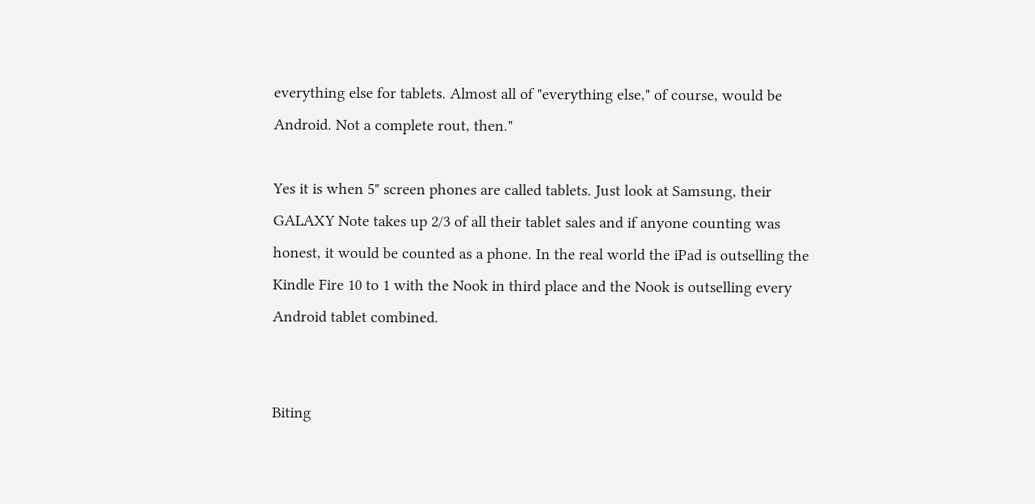everything else for tablets. Almost all of "everything else," of course, would be Android. Not a complete rout, then."

Yes it is when 5" screen phones are called tablets. Just look at Samsung, their GALAXY Note takes up 2/3 of all their tablet sales and if anyone counting was honest, it would be counted as a phone. In the real world the iPad is outselling the Kindle Fire 10 to 1 with the Nook in third place and the Nook is outselling every Android tablet combined.


Biting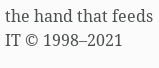the hand that feeds IT © 1998–2021